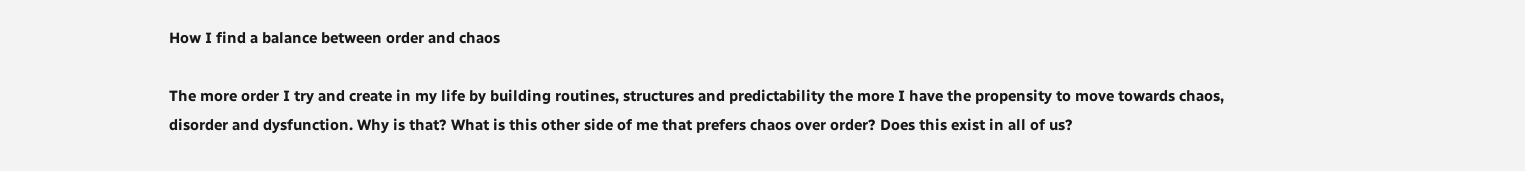How I find a balance between order and chaos

The more order I try and create in my life by building routines, structures and predictability the more I have the propensity to move towards chaos, disorder and dysfunction. Why is that? What is this other side of me that prefers chaos over order? Does this exist in all of us?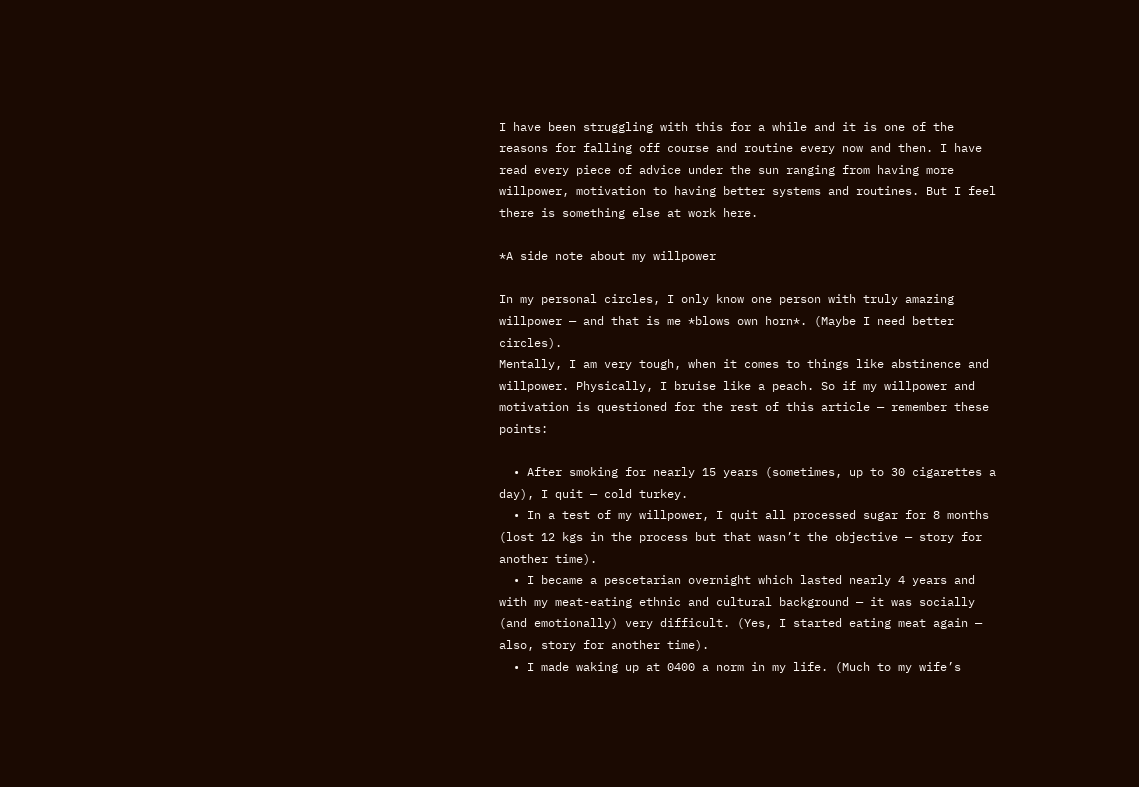I have been struggling with this for a while and it is one of the reasons for falling off course and routine every now and then. I have read every piece of advice under the sun ranging from having more willpower, motivation to having better systems and routines. But I feel there is something else at work here.

*A side note about my willpower

In my personal circles, I only know one person with truly amazing willpower — and that is me *blows own horn*. (Maybe I need better circles).
Mentally, I am very tough, when it comes to things like abstinence and willpower. Physically, I bruise like a peach. So if my willpower and motivation is questioned for the rest of this article — remember these points:

  • After smoking for nearly 15 years (sometimes, up to 30 cigarettes a day), I quit — cold turkey.
  • In a test of my willpower, I quit all processed sugar for 8 months (lost 12 kgs in the process but that wasn’t the objective — story for another time).
  • I became a pescetarian overnight which lasted nearly 4 years and with my meat-eating ethnic and cultural background — it was socially (and emotionally) very difficult. (Yes, I started eating meat again — also, story for another time).
  • I made waking up at 0400 a norm in my life. (Much to my wife’s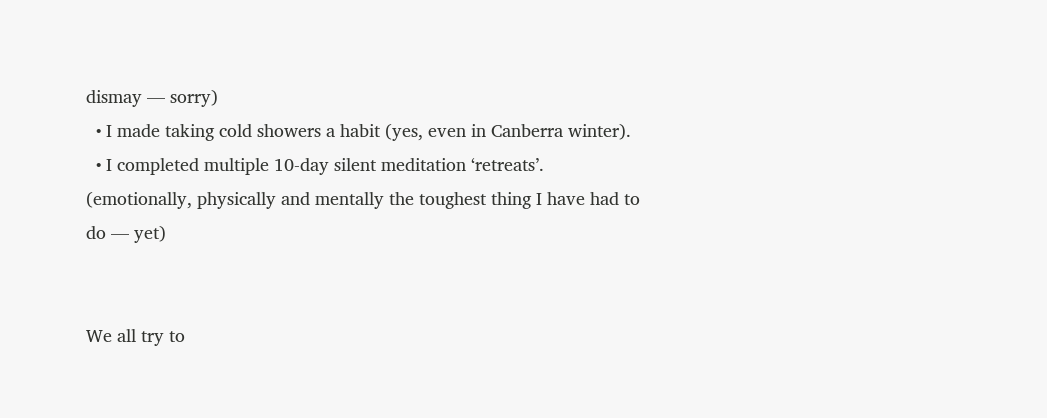dismay — sorry)
  • I made taking cold showers a habit (yes, even in Canberra winter).
  • I completed multiple 10-day silent meditation ‘retreats’. (emotionally, physically and mentally the toughest thing I have had to do — yet)


We all try to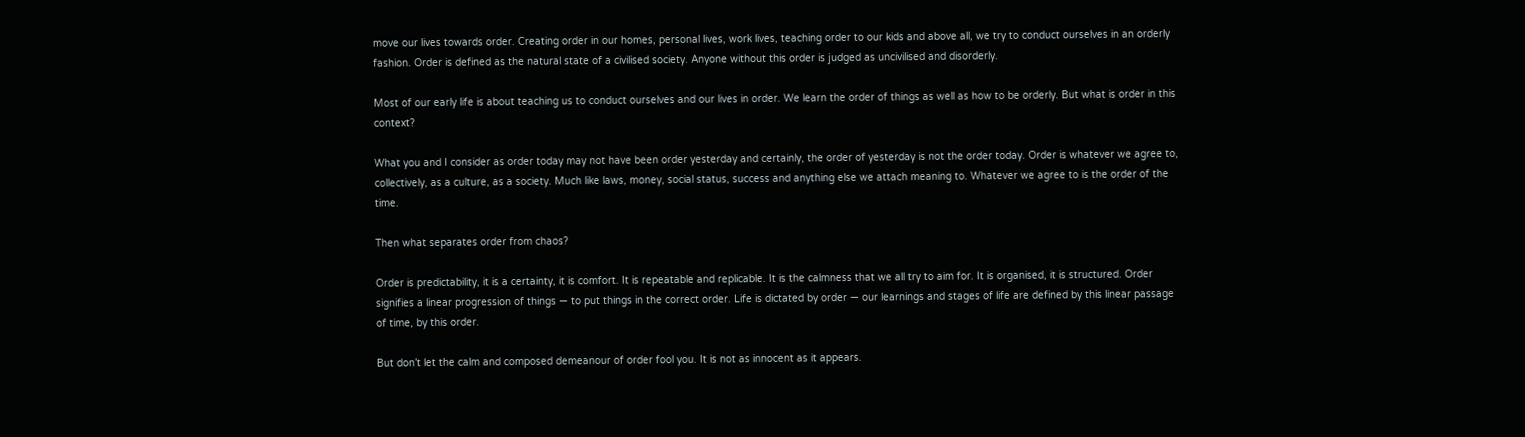move our lives towards order. Creating order in our homes, personal lives, work lives, teaching order to our kids and above all, we try to conduct ourselves in an orderly fashion. Order is defined as the natural state of a civilised society. Anyone without this order is judged as uncivilised and disorderly.

Most of our early life is about teaching us to conduct ourselves and our lives in order. We learn the order of things as well as how to be orderly. But what is order in this context?

What you and I consider as order today may not have been order yesterday and certainly, the order of yesterday is not the order today. Order is whatever we agree to, collectively, as a culture, as a society. Much like laws, money, social status, success and anything else we attach meaning to. Whatever we agree to is the order of the time.

Then what separates order from chaos?

Order is predictability, it is a certainty, it is comfort. It is repeatable and replicable. It is the calmness that we all try to aim for. It is organised, it is structured. Order signifies a linear progression of things — to put things in the correct order. Life is dictated by order — our learnings and stages of life are defined by this linear passage of time, by this order.

But don’t let the calm and composed demeanour of order fool you. It is not as innocent as it appears.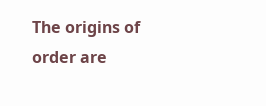The origins of order are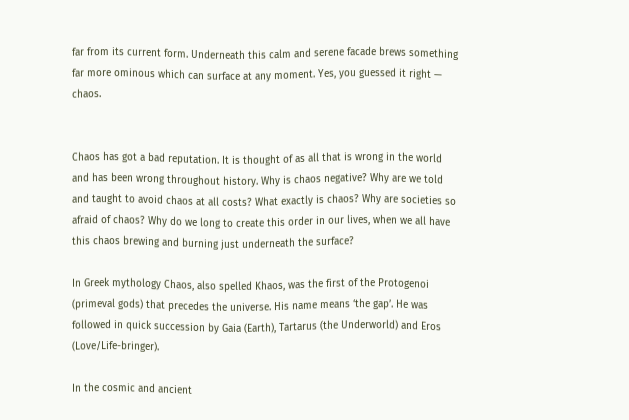far from its current form. Underneath this calm and serene facade brews something far more ominous which can surface at any moment. Yes, you guessed it right — chaos.


Chaos has got a bad reputation. It is thought of as all that is wrong in the world and has been wrong throughout history. Why is chaos negative? Why are we told and taught to avoid chaos at all costs? What exactly is chaos? Why are societies so afraid of chaos? Why do we long to create this order in our lives, when we all have this chaos brewing and burning just underneath the surface?

In Greek mythology Chaos, also spelled Khaos, was the first of the Protogenoi (primeval gods) that precedes the universe. His name means ‘the gap’. He was followed in quick succession by Gaia (Earth), Tartarus (the Underworld) and Eros (Love/Life-bringer).

In the cosmic and ancient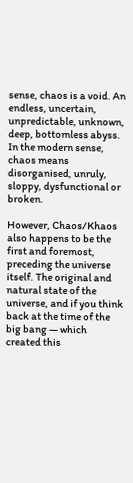sense, chaos is a void. An endless, uncertain, unpredictable, unknown, deep, bottomless abyss. In the modern sense, chaos means disorganised, unruly, sloppy, dysfunctional or broken.

However, Chaos/Khaos also happens to be the first and foremost, preceding the universe itself. The original and natural state of the universe, and if you think back at the time of the big bang — which created this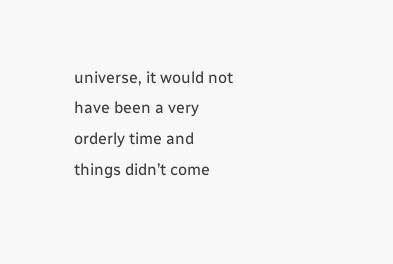universe, it would not have been a very orderly time and things didn’t come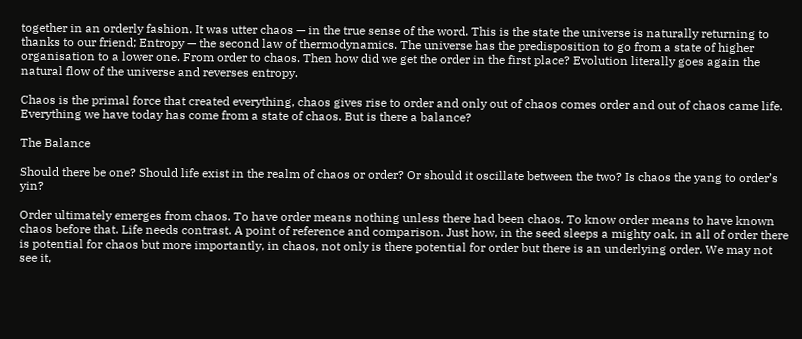together in an orderly fashion. It was utter chaos — in the true sense of the word. This is the state the universe is naturally returning to thanks to our friend; Entropy — the second law of thermodynamics. The universe has the predisposition to go from a state of higher organisation to a lower one. From order to chaos. Then how did we get the order in the first place? Evolution literally goes again the natural flow of the universe and reverses entropy.

Chaos is the primal force that created everything, chaos gives rise to order and only out of chaos comes order and out of chaos came life. Everything we have today has come from a state of chaos. But is there a balance?

The Balance

Should there be one? Should life exist in the realm of chaos or order? Or should it oscillate between the two? Is chaos the yang to order’s yin?

Order ultimately emerges from chaos. To have order means nothing unless there had been chaos. To know order means to have known chaos before that. Life needs contrast. A point of reference and comparison. Just how, in the seed sleeps a mighty oak, in all of order there is potential for chaos but more importantly, in chaos, not only is there potential for order but there is an underlying order. We may not see it,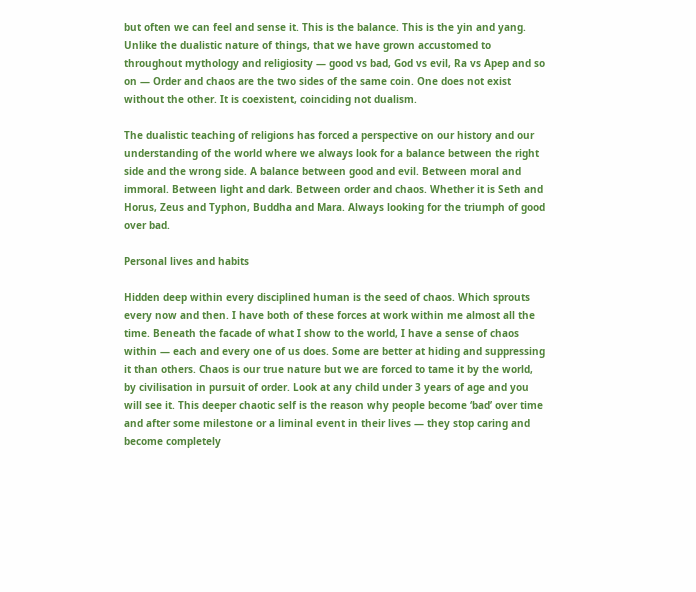but often we can feel and sense it. This is the balance. This is the yin and yang. Unlike the dualistic nature of things, that we have grown accustomed to throughout mythology and religiosity — good vs bad, God vs evil, Ra vs Apep and so on — Order and chaos are the two sides of the same coin. One does not exist without the other. It is coexistent, coinciding not dualism.

The dualistic teaching of religions has forced a perspective on our history and our understanding of the world where we always look for a balance between the right side and the wrong side. A balance between good and evil. Between moral and immoral. Between light and dark. Between order and chaos. Whether it is Seth and Horus, Zeus and Typhon, Buddha and Mara. Always looking for the triumph of good over bad.

Personal lives and habits

Hidden deep within every disciplined human is the seed of chaos. Which sprouts every now and then. I have both of these forces at work within me almost all the time. Beneath the facade of what I show to the world, I have a sense of chaos within — each and every one of us does. Some are better at hiding and suppressing it than others. Chaos is our true nature but we are forced to tame it by the world, by civilisation in pursuit of order. Look at any child under 3 years of age and you will see it. This deeper chaotic self is the reason why people become ‘bad’ over time and after some milestone or a liminal event in their lives — they stop caring and become completely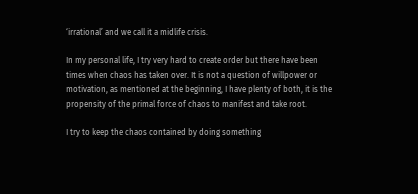‘irrational’ and we call it a midlife crisis.

In my personal life, I try very hard to create order but there have been times when chaos has taken over. It is not a question of willpower or motivation, as mentioned at the beginning, I have plenty of both, it is the propensity of the primal force of chaos to manifest and take root.

I try to keep the chaos contained by doing something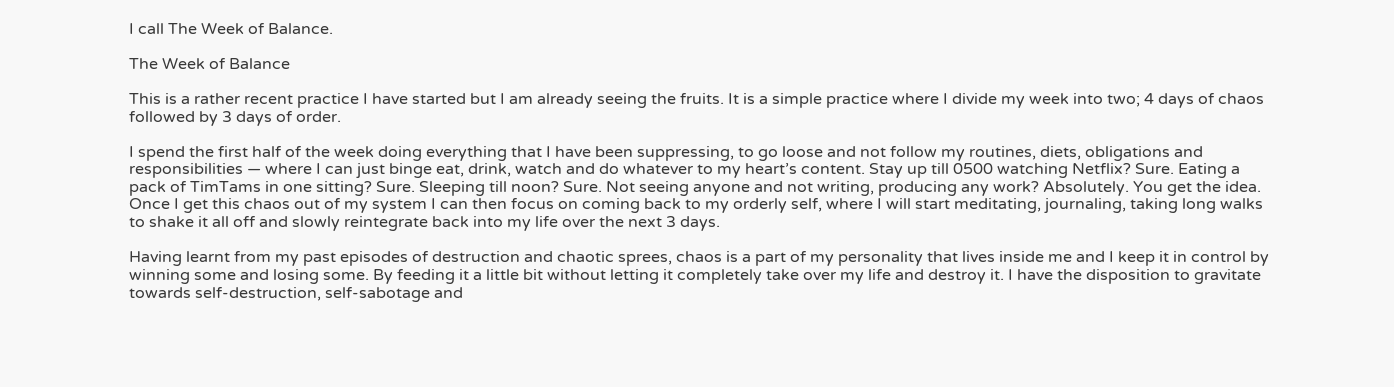I call The Week of Balance.

The Week of Balance

This is a rather recent practice I have started but I am already seeing the fruits. It is a simple practice where I divide my week into two; 4 days of chaos followed by 3 days of order.

I spend the first half of the week doing everything that I have been suppressing, to go loose and not follow my routines, diets, obligations and responsibilities — where I can just binge eat, drink, watch and do whatever to my heart’s content. Stay up till 0500 watching Netflix? Sure. Eating a pack of TimTams in one sitting? Sure. Sleeping till noon? Sure. Not seeing anyone and not writing, producing any work? Absolutely. You get the idea. Once I get this chaos out of my system I can then focus on coming back to my orderly self, where I will start meditating, journaling, taking long walks to shake it all off and slowly reintegrate back into my life over the next 3 days.

Having learnt from my past episodes of destruction and chaotic sprees, chaos is a part of my personality that lives inside me and I keep it in control by winning some and losing some. By feeding it a little bit without letting it completely take over my life and destroy it. I have the disposition to gravitate towards self-destruction, self-sabotage and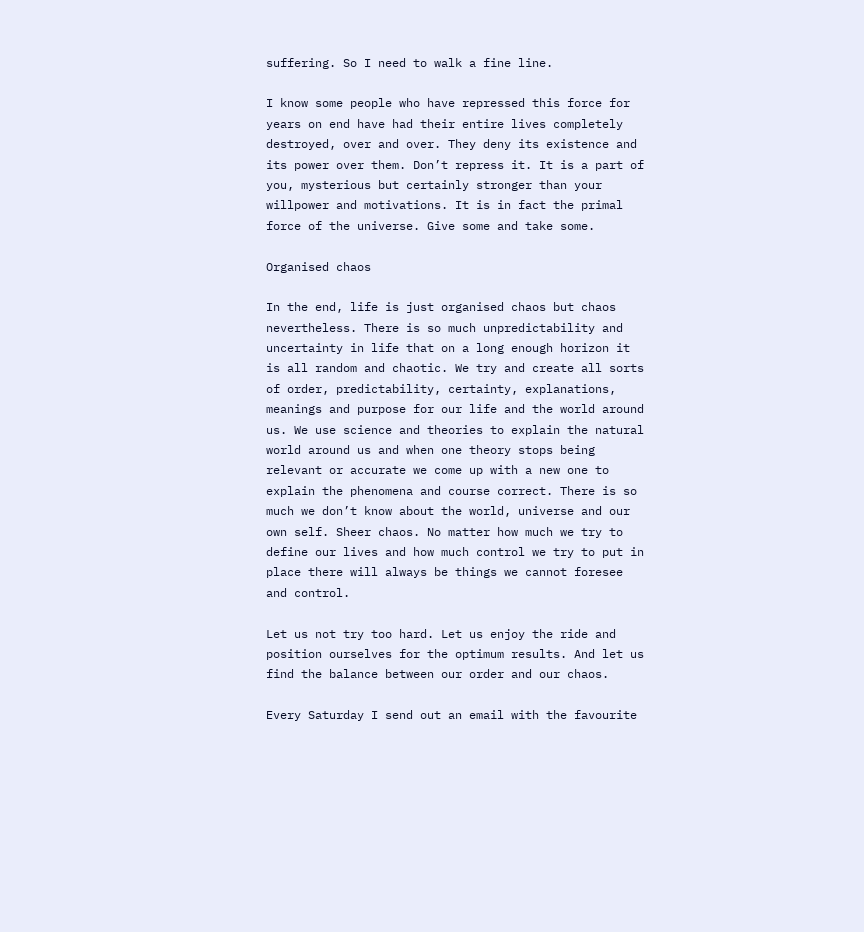suffering. So I need to walk a fine line.

I know some people who have repressed this force for years on end have had their entire lives completely destroyed, over and over. They deny its existence and its power over them. Don’t repress it. It is a part of you, mysterious but certainly stronger than your willpower and motivations. It is in fact the primal force of the universe. Give some and take some.

Organised chaos

In the end, life is just organised chaos but chaos nevertheless. There is so much unpredictability and uncertainty in life that on a long enough horizon it is all random and chaotic. We try and create all sorts of order, predictability, certainty, explanations, meanings and purpose for our life and the world around us. We use science and theories to explain the natural world around us and when one theory stops being relevant or accurate we come up with a new one to explain the phenomena and course correct. There is so much we don’t know about the world, universe and our own self. Sheer chaos. No matter how much we try to define our lives and how much control we try to put in place there will always be things we cannot foresee and control.

Let us not try too hard. Let us enjoy the ride and position ourselves for the optimum results. And let us find the balance between our order and our chaos.

Every Saturday I send out an email with the favourite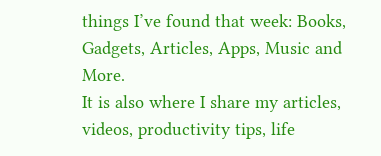things I’ve found that week: Books, Gadgets, Articles, Apps, Music and More.
It is also where I share my articles, videos, productivity tips, life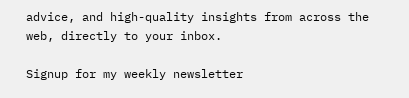advice, and high-quality insights from across the web, directly to your inbox.

Signup for my weekly newsletter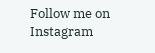Follow me on Instagram